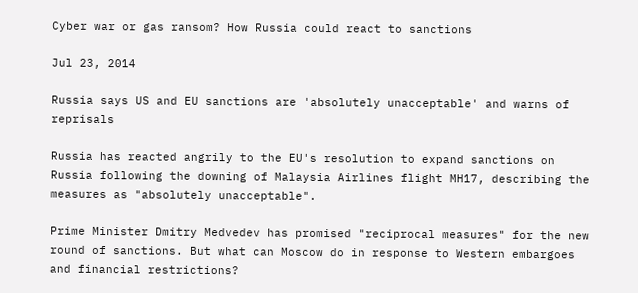Cyber war or gas ransom? How Russia could react to sanctions

Jul 23, 2014

Russia says US and EU sanctions are 'absolutely unacceptable' and warns of reprisals

Russia has reacted angrily to the EU's resolution to expand sanctions on Russia following the downing of Malaysia Airlines flight MH17, describing the measures as "absolutely unacceptable".

Prime Minister Dmitry Medvedev has promised "reciprocal measures" for the new round of sanctions. But what can Moscow do in response to Western embargoes and financial restrictions?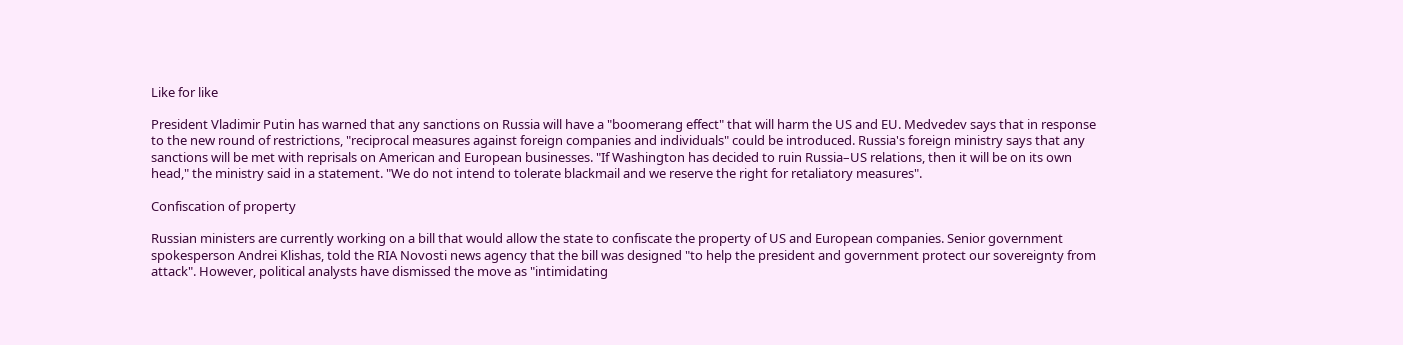Like for like

President Vladimir Putin has warned that any sanctions on Russia will have a "boomerang effect" that will harm the US and EU. Medvedev says that in response to the new round of restrictions, "reciprocal measures against foreign companies and individuals" could be introduced. Russia's foreign ministry says that any sanctions will be met with reprisals on American and European businesses. "If Washington has decided to ruin Russia–US relations, then it will be on its own head," the ministry said in a statement. "We do not intend to tolerate blackmail and we reserve the right for retaliatory measures".

Confiscation of property

Russian ministers are currently working on a bill that would allow the state to confiscate the property of US and European companies. Senior government spokesperson Andrei Klishas, told the RIA Novosti news agency that the bill was designed "to help the president and government protect our sovereignty from attack". However, political analysts have dismissed the move as "intimidating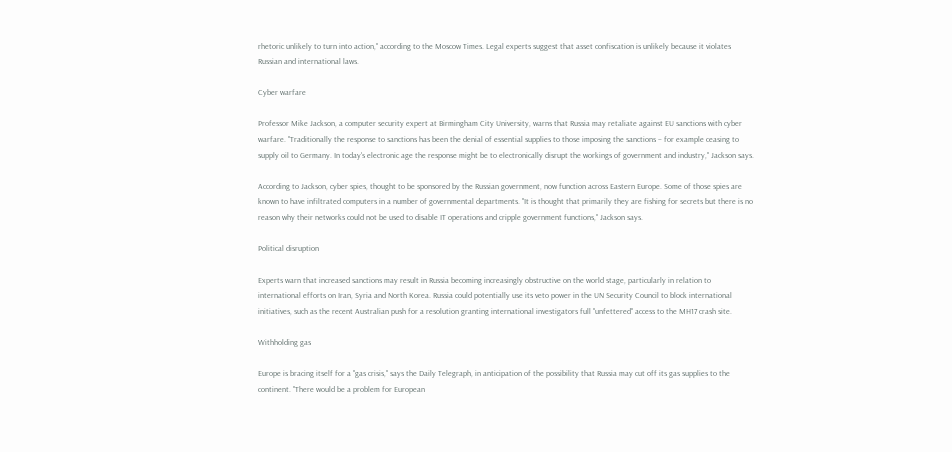rhetoric unlikely to turn into action," according to the Moscow Times. Legal experts suggest that asset confiscation is unlikely because it violates Russian and international laws.

Cyber warfare

Professor Mike Jackson, a computer security expert at Birmingham City University, warns that Russia may retaliate against EU sanctions with cyber warfare. "Traditionally the response to sanctions has been the denial of essential supplies to those imposing the sanctions – for example ceasing to supply oil to Germany. In today's electronic age the response might be to electronically disrupt the workings of government and industry," Jackson says.

According to Jackson, cyber spies, thought to be sponsored by the Russian government, now function across Eastern Europe. Some of those spies are known to have infiltrated computers in a number of governmental departments. "It is thought that primarily they are fishing for secrets but there is no reason why their networks could not be used to disable IT operations and cripple government functions," Jackson says.

Political disruption

Experts warn that increased sanctions may result in Russia becoming increasingly obstructive on the world stage, particularly in relation to international efforts on Iran, Syria and North Korea. Russia could potentially use its veto power in the UN Security Council to block international initiatives, such as the recent Australian push for a resolution granting international investigators full "unfettered" access to the MH17 crash site.

Withholding gas

Europe is bracing itself for a "gas crisis," says the Daily Telegraph, in anticipation of the possibility that Russia may cut off its gas supplies to the continent. "There would be a problem for European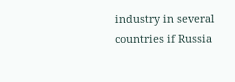industry in several countries if Russia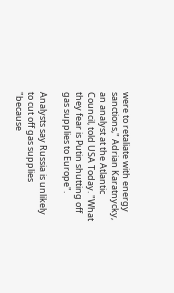were to retaliate with energy sanctions," Adrian Karatnycky, an analyst at the Atlantic Council, told USA Today. "What they fear is Putin shutting off gas supplies to Europe".

Analysts say Russia is unlikely to cut off gas supplies "because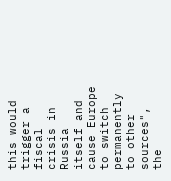this would trigger a fiscal crisis in Russia itself and cause Europe to switch permanently to other sources", the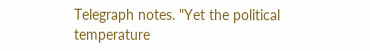Telegraph notes. "Yet the political temperature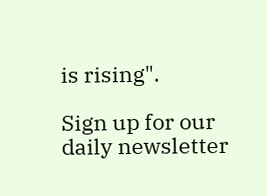is rising".

Sign up for our daily newsletter